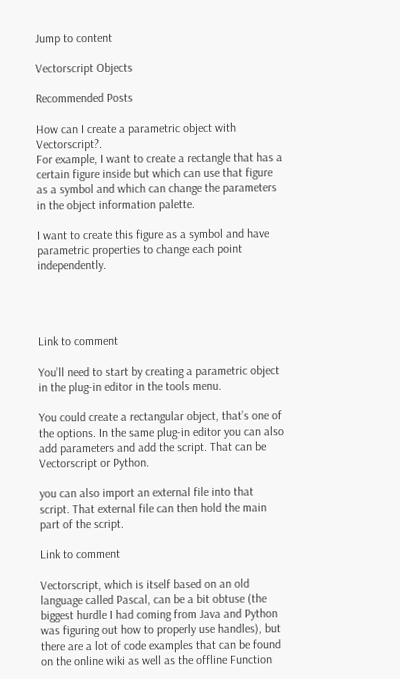Jump to content

Vectorscript Objects

Recommended Posts

How can I create a parametric object with Vectorscript?.
For example, I want to create a rectangle that has a certain figure inside but which can use that figure as a symbol and which can change the parameters in the object information palette.

I want to create this figure as a symbol and have parametric properties to change each point independently.




Link to comment

You’ll need to start by creating a parametric object in the plug-in editor in the tools menu.

You could create a rectangular object, that’s one of the options. In the same plug-in editor you can also add parameters and add the script. That can be Vectorscript or Python.

you can also import an external file into that script. That external file can then hold the main part of the script.

Link to comment

Vectorscript, which is itself based on an old language called Pascal, can be a bit obtuse (the biggest hurdle I had coming from Java and Python was figuring out how to properly use handles), but there are a lot of code examples that can be found on the online wiki as well as the offline Function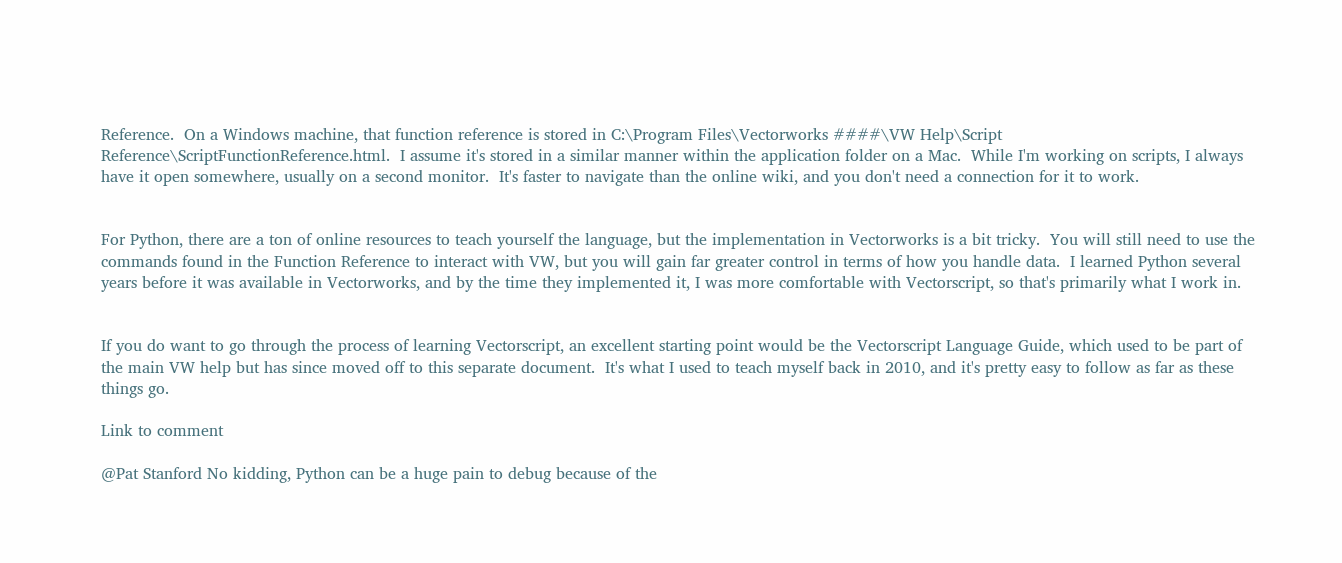Reference.  On a Windows machine, that function reference is stored in C:\Program Files\Vectorworks ####\VW Help\Script Reference\ScriptFunctionReference.html.  I assume it's stored in a similar manner within the application folder on a Mac.  While I'm working on scripts, I always have it open somewhere, usually on a second monitor.  It's faster to navigate than the online wiki, and you don't need a connection for it to work.


For Python, there are a ton of online resources to teach yourself the language, but the implementation in Vectorworks is a bit tricky.  You will still need to use the commands found in the Function Reference to interact with VW, but you will gain far greater control in terms of how you handle data.  I learned Python several years before it was available in Vectorworks, and by the time they implemented it, I was more comfortable with Vectorscript, so that's primarily what I work in.


If you do want to go through the process of learning Vectorscript, an excellent starting point would be the Vectorscript Language Guide, which used to be part of the main VW help but has since moved off to this separate document.  It's what I used to teach myself back in 2010, and it's pretty easy to follow as far as these things go.

Link to comment

@Pat Stanford No kidding, Python can be a huge pain to debug because of the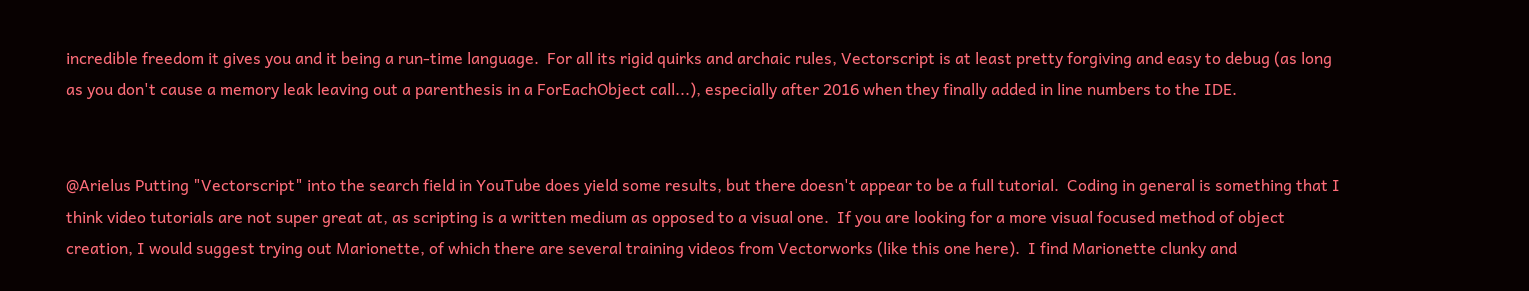incredible freedom it gives you and it being a run-time language.  For all its rigid quirks and archaic rules, Vectorscript is at least pretty forgiving and easy to debug (as long as you don't cause a memory leak leaving out a parenthesis in a ForEachObject call...), especially after 2016 when they finally added in line numbers to the IDE.


@Arielus Putting "Vectorscript" into the search field in YouTube does yield some results, but there doesn't appear to be a full tutorial.  Coding in general is something that I think video tutorials are not super great at, as scripting is a written medium as opposed to a visual one.  If you are looking for a more visual focused method of object creation, I would suggest trying out Marionette, of which there are several training videos from Vectorworks (like this one here).  I find Marionette clunky and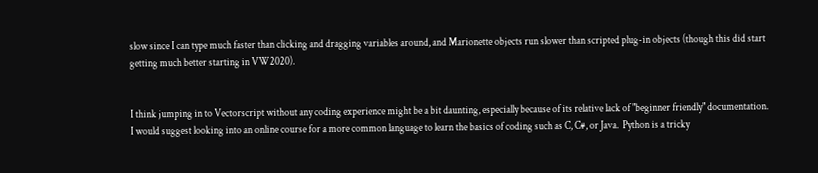slow since I can type much faster than clicking and dragging variables around, and Marionette objects run slower than scripted plug-in objects (though this did start getting much better starting in VW2020).


I think jumping in to Vectorscript without any coding experience might be a bit daunting, especially because of its relative lack of "beginner friendly" documentation.  I would suggest looking into an online course for a more common language to learn the basics of coding such as C, C#, or Java.  Python is a tricky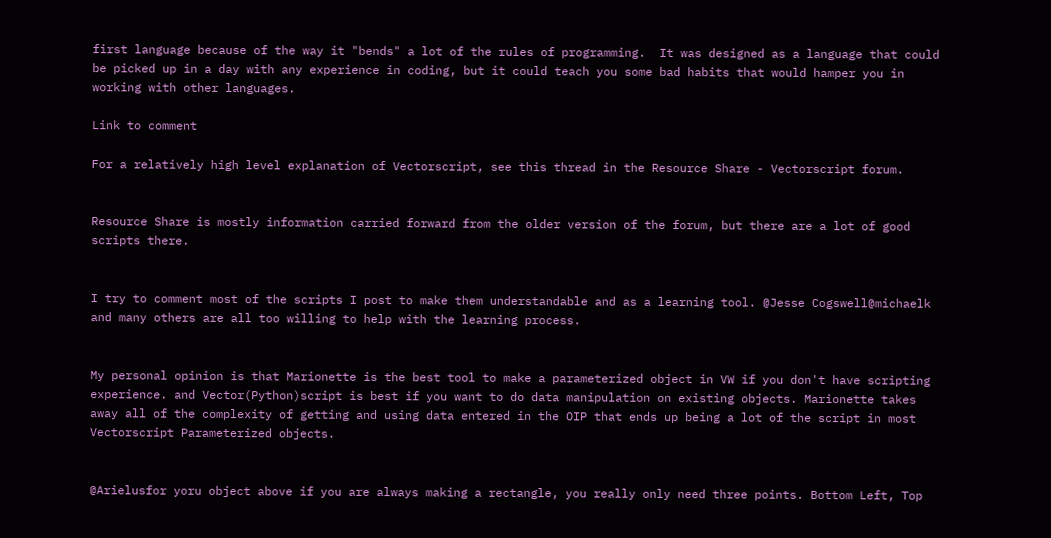first language because of the way it "bends" a lot of the rules of programming.  It was designed as a language that could be picked up in a day with any experience in coding, but it could teach you some bad habits that would hamper you in working with other languages.

Link to comment

For a relatively high level explanation of Vectorscript, see this thread in the Resource Share - Vectorscript forum.


Resource Share is mostly information carried forward from the older version of the forum, but there are a lot of good scripts there.


I try to comment most of the scripts I post to make them understandable and as a learning tool. @Jesse Cogswell@michaelk and many others are all too willing to help with the learning process.


My personal opinion is that Marionette is the best tool to make a parameterized object in VW if you don't have scripting experience. and Vector(Python)script is best if you want to do data manipulation on existing objects. Marionette takes away all of the complexity of getting and using data entered in the OIP that ends up being a lot of the script in most Vectorscript Parameterized objects.


@Arielusfor yoru object above if you are always making a rectangle, you really only need three points. Bottom Left, Top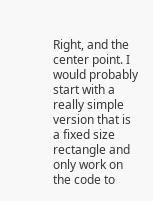Right, and the center point. I would probably start with a really simple version that is a fixed size rectangle and only work on the code to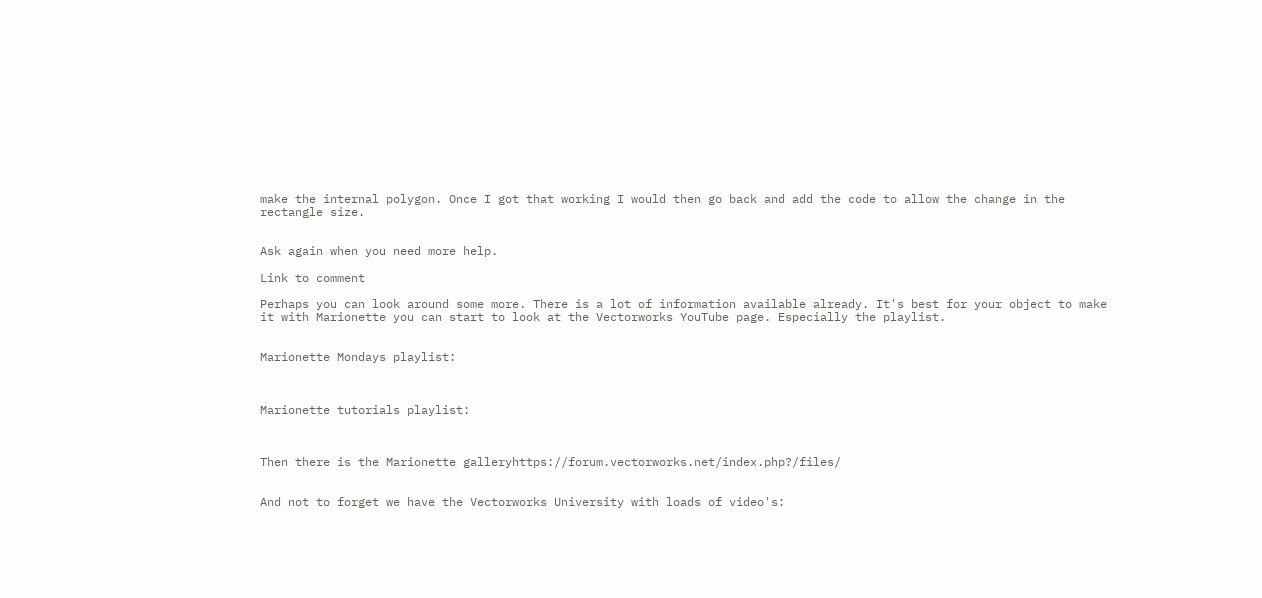make the internal polygon. Once I got that working I would then go back and add the code to allow the change in the rectangle size.


Ask again when you need more help.

Link to comment

Perhaps you can look around some more. There is a lot of information available already. It's best for your object to make it with Marionette you can start to look at the Vectorworks YouTube page. Especially the playlist.


Marionette Mondays playlist:



Marionette tutorials playlist:



Then there is the Marionette galleryhttps://forum.vectorworks.net/index.php?/files/


And not to forget we have the Vectorworks University with loads of video's: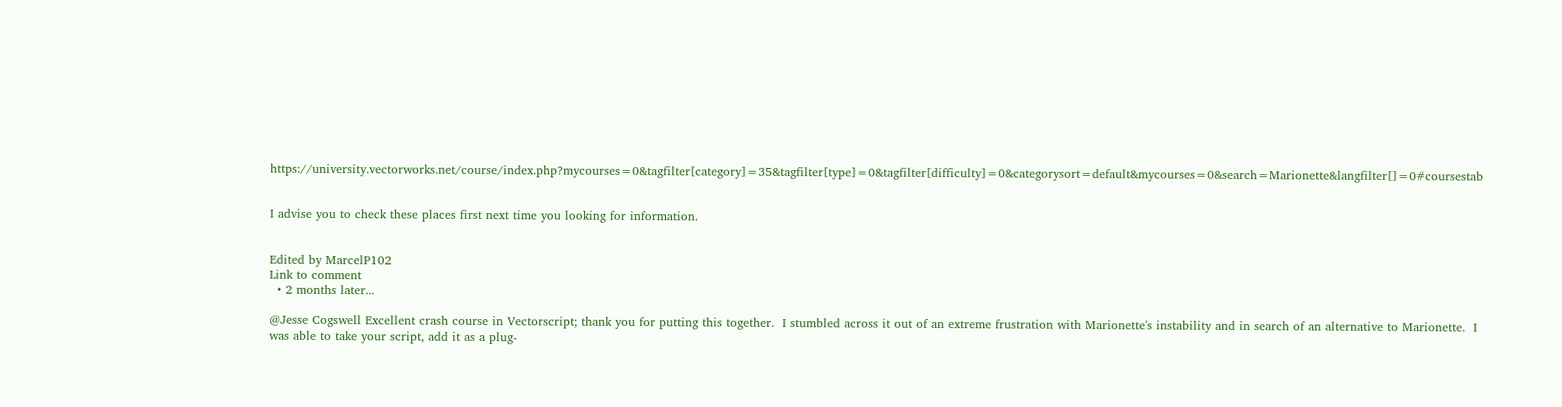https://university.vectorworks.net/course/index.php?mycourses=0&tagfilter[category]=35&tagfilter[type]=0&tagfilter[difficulty]=0&categorysort=default&mycourses=0&search=Marionette&langfilter[]=0#coursestab


I advise you to check these places first next time you looking for information.


Edited by MarcelP102
Link to comment
  • 2 months later...

@Jesse Cogswell Excellent crash course in Vectorscript; thank you for putting this together.  I stumbled across it out of an extreme frustration with Marionette's instability and in search of an alternative to Marionette.  I was able to take your script, add it as a plug-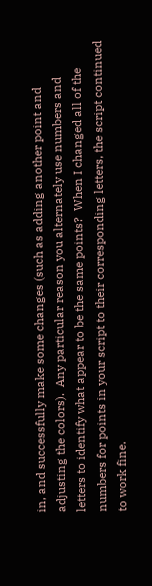in, and successfully make some changes (such as adding another point and adjusting the colors).  Any particular reason you alternately use numbers and letters to identify what appear to be the same points?  When I changed all of the numbers for points in your script to their corresponding letters, the script continued to work fine.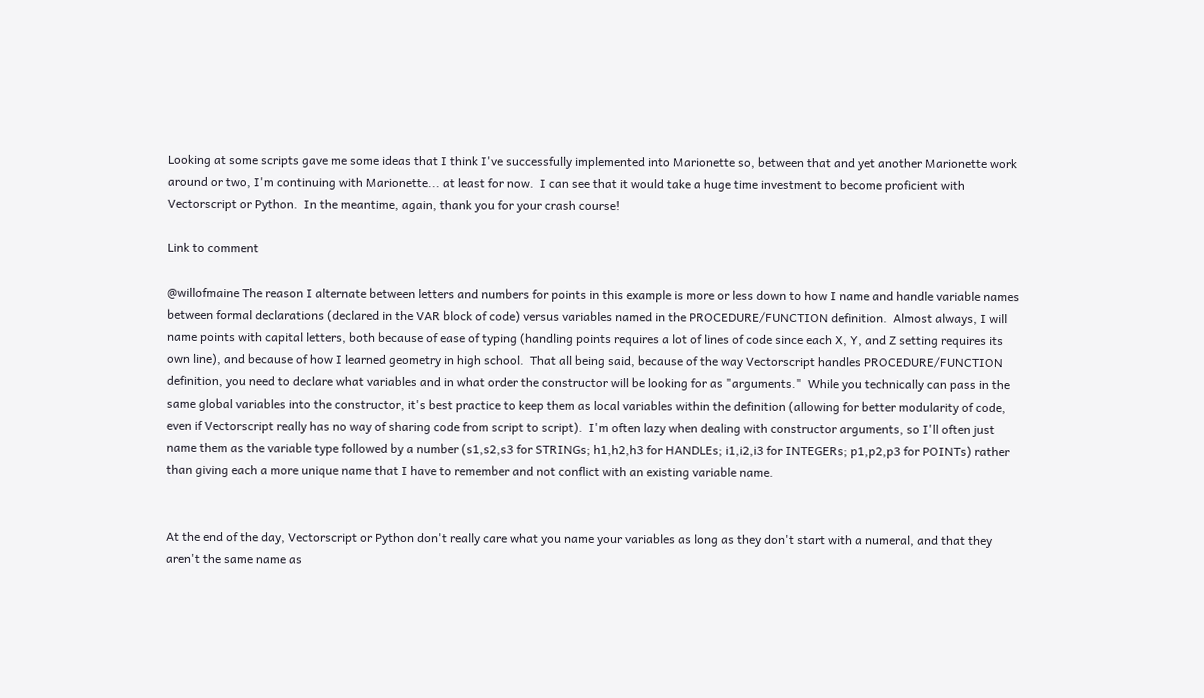Looking at some scripts gave me some ideas that I think I've successfully implemented into Marionette so, between that and yet another Marionette work around or two, I'm continuing with Marionette... at least for now.  I can see that it would take a huge time investment to become proficient with Vectorscript or Python.  In the meantime, again, thank you for your crash course!

Link to comment

@willofmaine The reason I alternate between letters and numbers for points in this example is more or less down to how I name and handle variable names between formal declarations (declared in the VAR block of code) versus variables named in the PROCEDURE/FUNCTION definition.  Almost always, I will name points with capital letters, both because of ease of typing (handling points requires a lot of lines of code since each X, Y, and Z setting requires its own line), and because of how I learned geometry in high school.  That all being said, because of the way Vectorscript handles PROCEDURE/FUNCTION definition, you need to declare what variables and in what order the constructor will be looking for as "arguments."  While you technically can pass in the same global variables into the constructor, it's best practice to keep them as local variables within the definition (allowing for better modularity of code, even if Vectorscript really has no way of sharing code from script to script).  I'm often lazy when dealing with constructor arguments, so I'll often just name them as the variable type followed by a number (s1,s2,s3 for STRINGs; h1,h2,h3 for HANDLEs; i1,i2,i3 for INTEGERs; p1,p2,p3 for POINTs) rather than giving each a more unique name that I have to remember and not conflict with an existing variable name.


At the end of the day, Vectorscript or Python don't really care what you name your variables as long as they don't start with a numeral, and that they aren't the same name as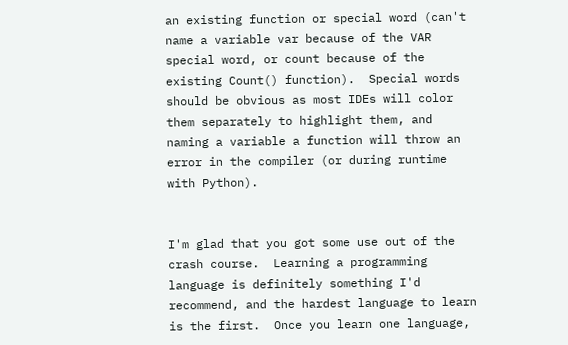an existing function or special word (can't name a variable var because of the VAR special word, or count because of the existing Count() function).  Special words should be obvious as most IDEs will color them separately to highlight them, and naming a variable a function will throw an error in the compiler (or during runtime with Python).


I'm glad that you got some use out of the crash course.  Learning a programming language is definitely something I'd recommend, and the hardest language to learn is the first.  Once you learn one language,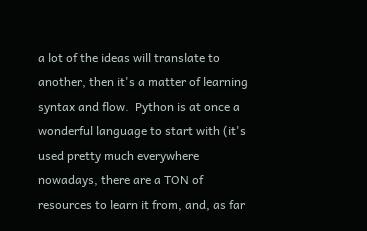a lot of the ideas will translate to another, then it's a matter of learning syntax and flow.  Python is at once a wonderful language to start with (it's used pretty much everywhere nowadays, there are a TON of resources to learn it from, and, as far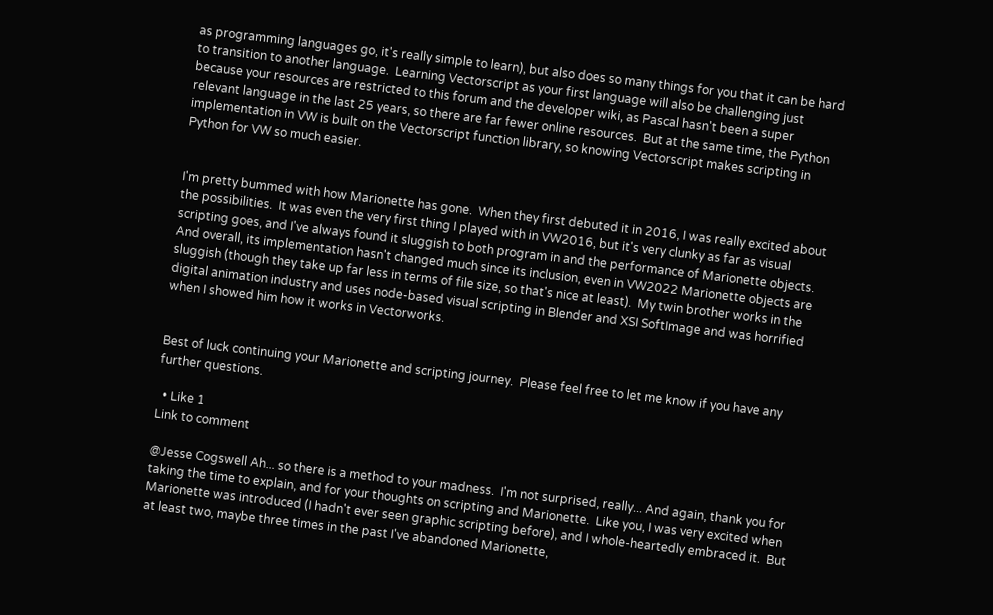as programming languages go, it's really simple to learn), but also does so many things for you that it can be hard to transition to another language.  Learning Vectorscript as your first language will also be challenging just because your resources are restricted to this forum and the developer wiki, as Pascal hasn't been a super relevant language in the last 25 years, so there are far fewer online resources.  But at the same time, the Python implementation in VW is built on the Vectorscript function library, so knowing Vectorscript makes scripting in Python for VW so much easier.


I'm pretty bummed with how Marionette has gone.  When they first debuted it in 2016, I was really excited about the possibilities.  It was even the very first thing I played with in VW2016, but it's very clunky as far as visual scripting goes, and I've always found it sluggish to both program in and the performance of Marionette objects.  And overall, its implementation hasn't changed much since its inclusion, even in VW2022 Marionette objects are sluggish (though they take up far less in terms of file size, so that's nice at least).  My twin brother works in the digital animation industry and uses node-based visual scripting in Blender and XSI SoftImage and was horrified when I showed him how it works in Vectorworks.


Best of luck continuing your Marionette and scripting journey.  Please feel free to let me know if you have any further questions.

  • Like 1
Link to comment

@Jesse Cogswell Ah... so there is a method to your madness.  I'm not surprised, really... And again, thank you for taking the time to explain, and for your thoughts on scripting and Marionette.  Like you, I was very excited when Marionette was introduced (I hadn't ever seen graphic scripting before), and I whole-heartedly embraced it.  But at least two, maybe three times in the past I've abandoned Marionette,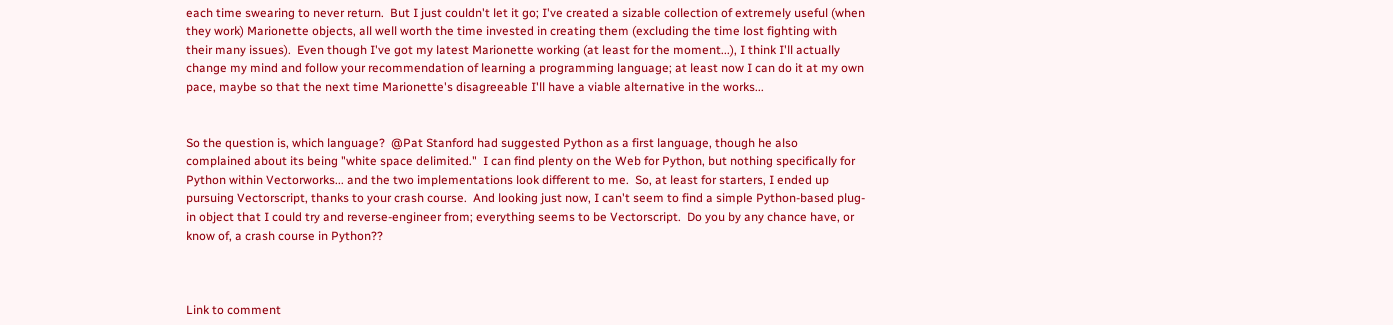each time swearing to never return.  But I just couldn't let it go; I've created a sizable collection of extremely useful (when they work) Marionette objects, all well worth the time invested in creating them (excluding the time lost fighting with their many issues).  Even though I've got my latest Marionette working (at least for the moment...), I think I'll actually change my mind and follow your recommendation of learning a programming language; at least now I can do it at my own pace, maybe so that the next time Marionette's disagreeable I'll have a viable alternative in the works...


So the question is, which language?  @Pat Stanford had suggested Python as a first language, though he also complained about its being "white space delimited."  I can find plenty on the Web for Python, but nothing specifically for Python within Vectorworks... and the two implementations look different to me.  So, at least for starters, I ended up pursuing Vectorscript, thanks to your crash course.  And looking just now, I can't seem to find a simple Python-based plug-in object that I could try and reverse-engineer from; everything seems to be Vectorscript.  Do you by any chance have, or know of, a crash course in Python??



Link to comment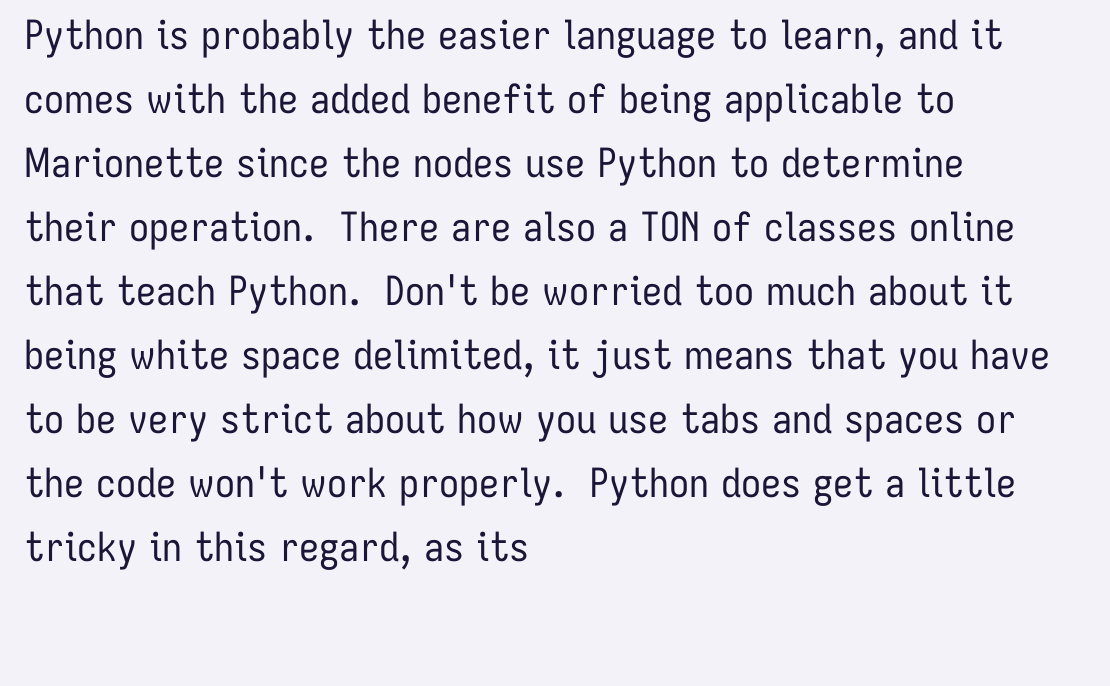Python is probably the easier language to learn, and it comes with the added benefit of being applicable to Marionette since the nodes use Python to determine their operation.  There are also a TON of classes online that teach Python.  Don't be worried too much about it being white space delimited, it just means that you have to be very strict about how you use tabs and spaces or the code won't work properly.  Python does get a little tricky in this regard, as its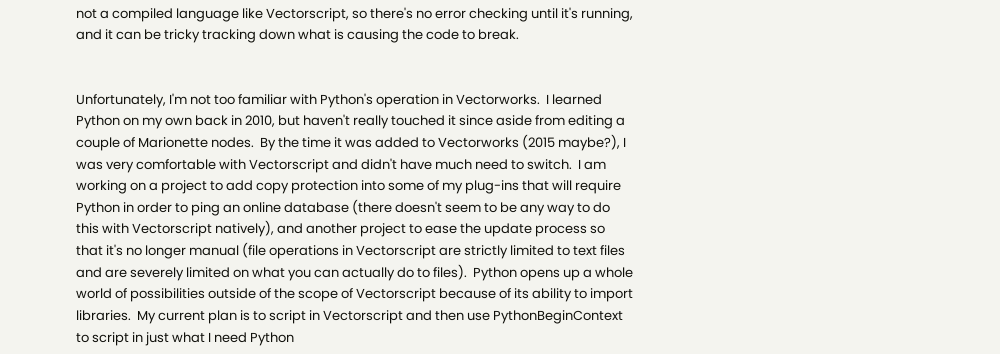not a compiled language like Vectorscript, so there's no error checking until it's running, and it can be tricky tracking down what is causing the code to break.


Unfortunately, I'm not too familiar with Python's operation in Vectorworks.  I learned Python on my own back in 2010, but haven't really touched it since aside from editing a couple of Marionette nodes.  By the time it was added to Vectorworks (2015 maybe?), I was very comfortable with Vectorscript and didn't have much need to switch.  I am working on a project to add copy protection into some of my plug-ins that will require Python in order to ping an online database (there doesn't seem to be any way to do this with Vectorscript natively), and another project to ease the update process so that it's no longer manual (file operations in Vectorscript are strictly limited to text files and are severely limited on what you can actually do to files).  Python opens up a whole world of possibilities outside of the scope of Vectorscript because of its ability to import libraries.  My current plan is to script in Vectorscript and then use PythonBeginContext to script in just what I need Python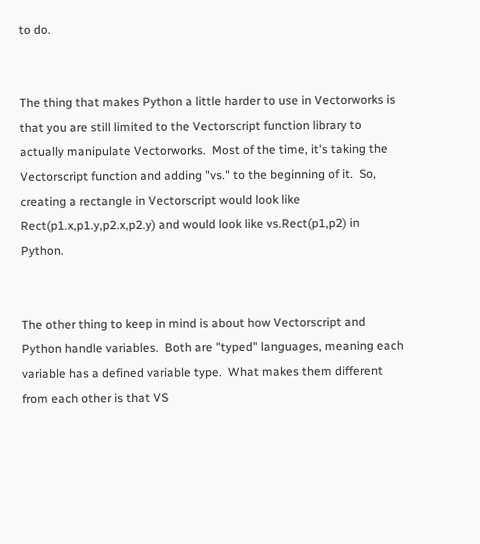to do.


The thing that makes Python a little harder to use in Vectorworks is that you are still limited to the Vectorscript function library to actually manipulate Vectorworks.  Most of the time, it's taking the Vectorscript function and adding "vs." to the beginning of it.  So, creating a rectangle in Vectorscript would look like Rect(p1.x,p1.y,p2.x,p2.y) and would look like vs.Rect(p1,p2) in Python.


The other thing to keep in mind is about how Vectorscript and Python handle variables.  Both are "typed" languages, meaning each variable has a defined variable type.  What makes them different from each other is that VS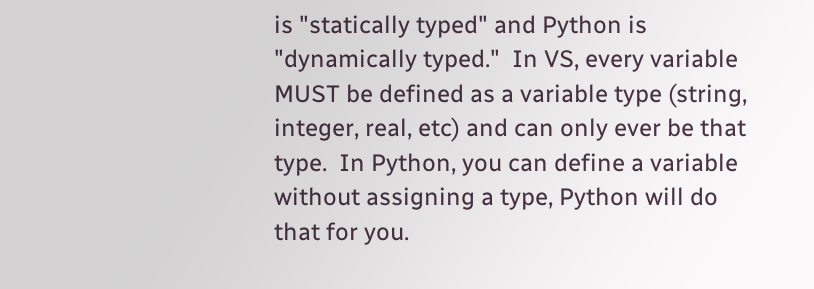is "statically typed" and Python is "dynamically typed."  In VS, every variable MUST be defined as a variable type (string, integer, real, etc) and can only ever be that type.  In Python, you can define a variable without assigning a type, Python will do that for you.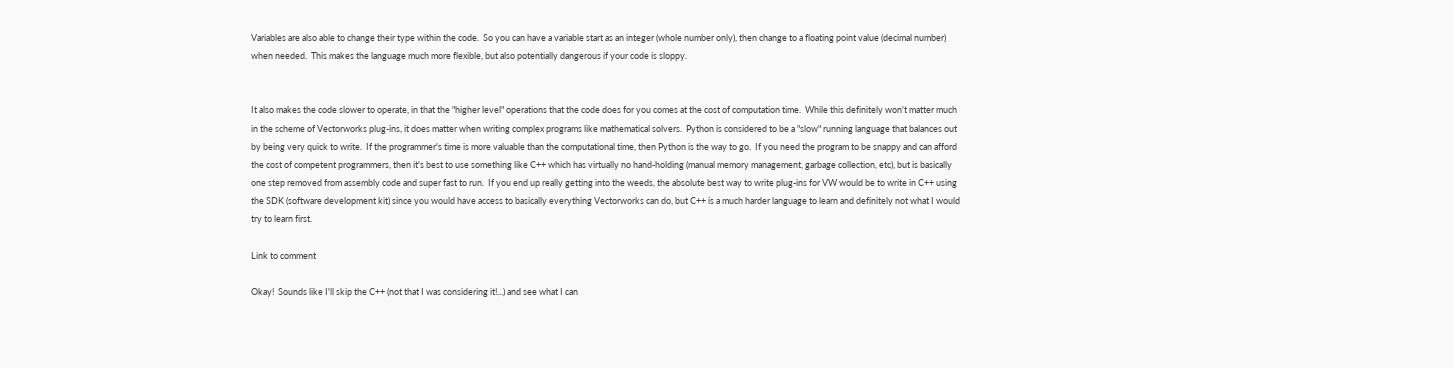Variables are also able to change their type within the code.  So you can have a variable start as an integer (whole number only), then change to a floating point value (decimal number) when needed.  This makes the language much more flexible, but also potentially dangerous if your code is sloppy.


It also makes the code slower to operate, in that the "higher level" operations that the code does for you comes at the cost of computation time.  While this definitely won't matter much in the scheme of Vectorworks plug-ins, it does matter when writing complex programs like mathematical solvers.  Python is considered to be a "slow" running language that balances out by being very quick to write.  If the programmer's time is more valuable than the computational time, then Python is the way to go.  If you need the program to be snappy and can afford the cost of competent programmers, then it's best to use something like C++ which has virtually no hand-holding (manual memory management, garbage collection, etc), but is basically one step removed from assembly code and super fast to run.  If you end up really getting into the weeds, the absolute best way to write plug-ins for VW would be to write in C++ using the SDK (software development kit) since you would have access to basically everything Vectorworks can do, but C++ is a much harder language to learn and definitely not what I would try to learn first.

Link to comment

Okay!  Sounds like I'll skip the C++ (not that I was considering it!...) and see what I can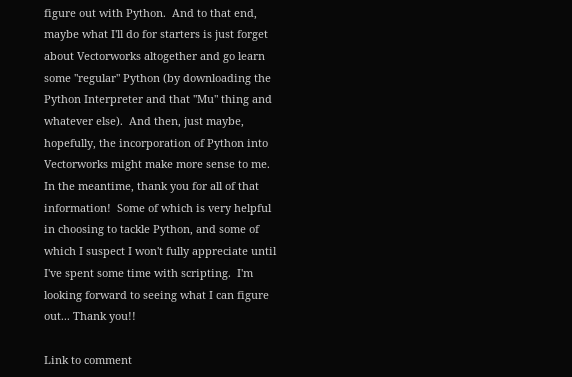figure out with Python.  And to that end, maybe what I'll do for starters is just forget about Vectorworks altogether and go learn some "regular" Python (by downloading the Python Interpreter and that "Mu" thing and whatever else).  And then, just maybe, hopefully, the incorporation of Python into Vectorworks might make more sense to me.  In the meantime, thank you for all of that information!  Some of which is very helpful in choosing to tackle Python, and some of which I suspect I won't fully appreciate until I've spent some time with scripting.  I'm looking forward to seeing what I can figure out... Thank you!!

Link to comment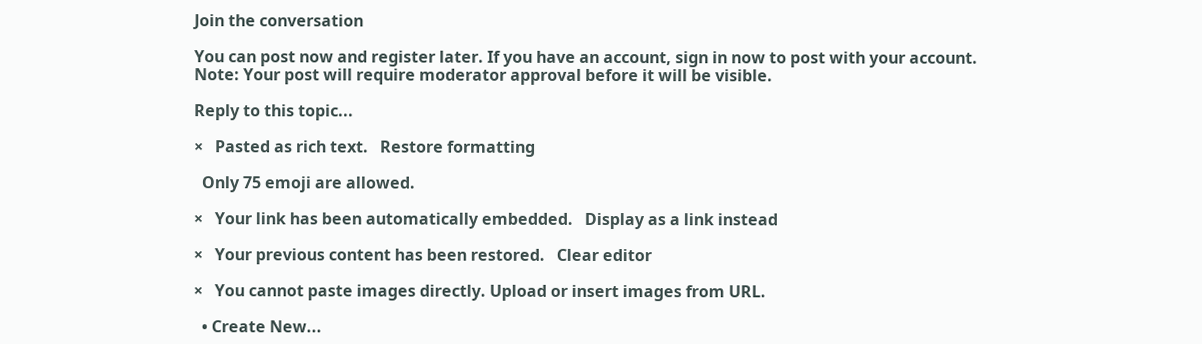Join the conversation

You can post now and register later. If you have an account, sign in now to post with your account.
Note: Your post will require moderator approval before it will be visible.

Reply to this topic...

×   Pasted as rich text.   Restore formatting

  Only 75 emoji are allowed.

×   Your link has been automatically embedded.   Display as a link instead

×   Your previous content has been restored.   Clear editor

×   You cannot paste images directly. Upload or insert images from URL.

  • Create New...